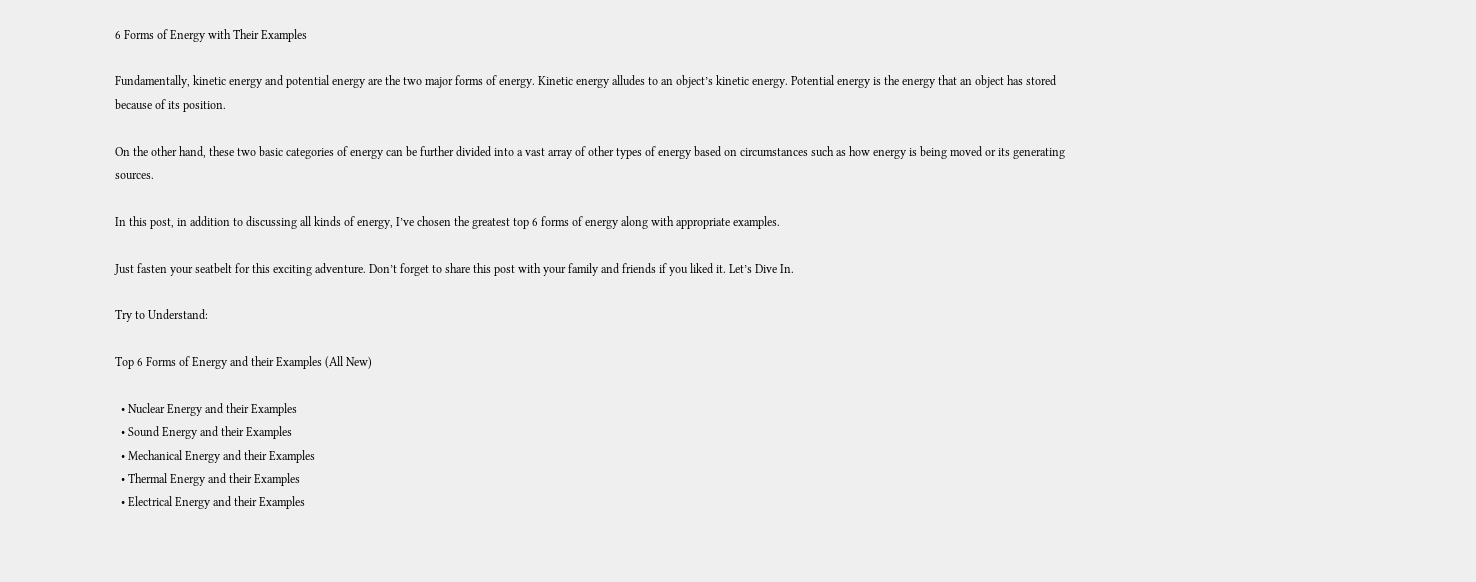6 Forms of Energy with Their Examples

Fundamentally, kinetic energy and potential energy are the two major forms of energy. Kinetic energy alludes to an object’s kinetic energy. Potential energy is the energy that an object has stored because of its position.

On the other hand, these two basic categories of energy can be further divided into a vast array of other types of energy based on circumstances such as how energy is being moved or its generating sources.

In this post, in addition to discussing all kinds of energy, I’ve chosen the greatest top 6 forms of energy along with appropriate examples.

Just fasten your seatbelt for this exciting adventure. Don’t forget to share this post with your family and friends if you liked it. Let’s Dive In.

Try to Understand:

Top 6 Forms of Energy and their Examples (All New)

  • Nuclear Energy and their Examples
  • Sound Energy and their Examples
  • Mechanical Energy and their Examples
  • Thermal Energy and their Examples
  • Electrical Energy and their Examples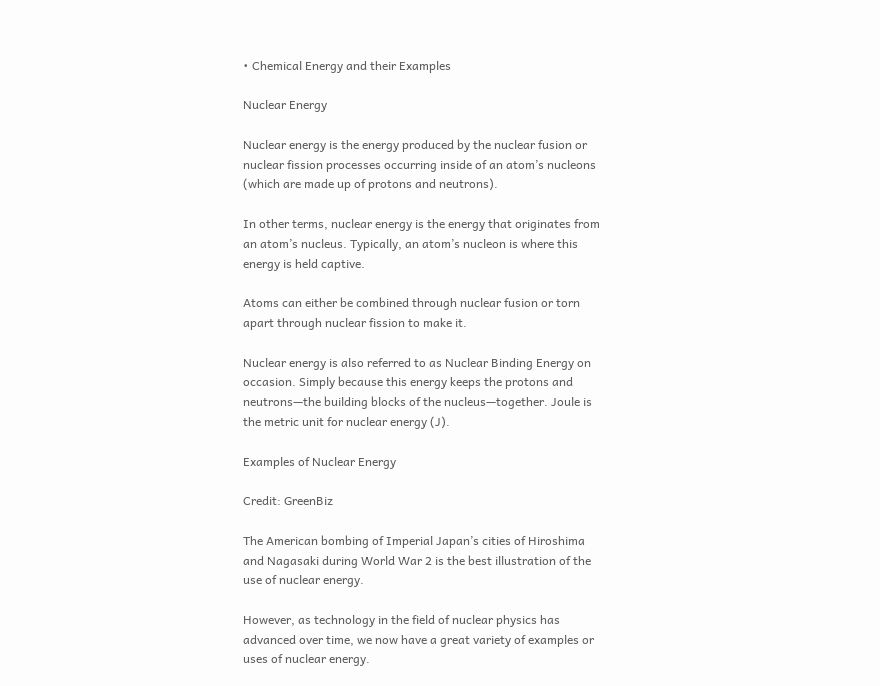• Chemical Energy and their Examples

Nuclear Energy

Nuclear energy is the energy produced by the nuclear fusion or nuclear fission processes occurring inside of an atom’s nucleons (which are made up of protons and neutrons).

In other terms, nuclear energy is the energy that originates from an atom’s nucleus. Typically, an atom’s nucleon is where this energy is held captive.

Atoms can either be combined through nuclear fusion or torn apart through nuclear fission to make it.

Nuclear energy is also referred to as Nuclear Binding Energy on occasion. Simply because this energy keeps the protons and neutrons—the building blocks of the nucleus—together. Joule is the metric unit for nuclear energy (J).

Examples of Nuclear Energy

Credit: GreenBiz

The American bombing of Imperial Japan’s cities of Hiroshima and Nagasaki during World War 2 is the best illustration of the use of nuclear energy.

However, as technology in the field of nuclear physics has advanced over time, we now have a great variety of examples or uses of nuclear energy.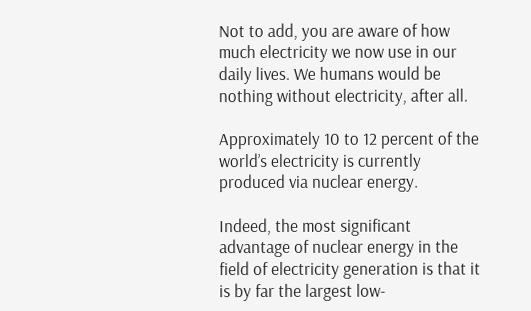Not to add, you are aware of how much electricity we now use in our daily lives. We humans would be nothing without electricity, after all.

Approximately 10 to 12 percent of the world’s electricity is currently produced via nuclear energy.

Indeed, the most significant advantage of nuclear energy in the field of electricity generation is that it is by far the largest low-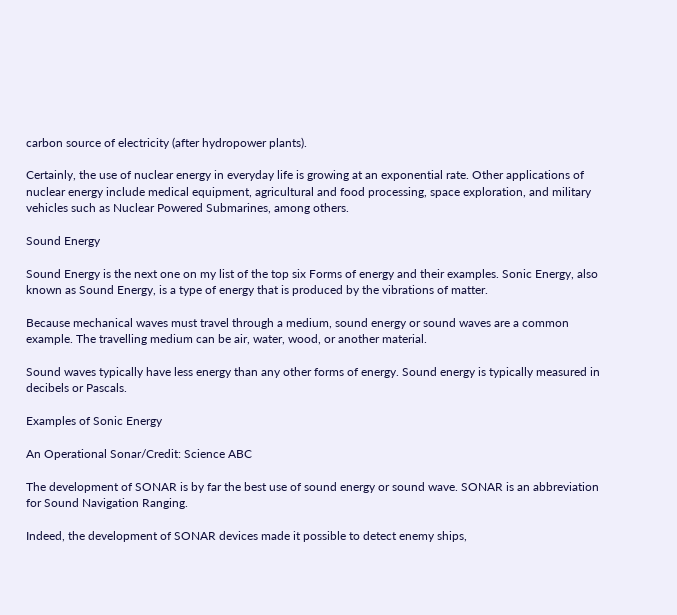carbon source of electricity (after hydropower plants).

Certainly, the use of nuclear energy in everyday life is growing at an exponential rate. Other applications of nuclear energy include medical equipment, agricultural and food processing, space exploration, and military vehicles such as Nuclear Powered Submarines, among others.

Sound Energy

Sound Energy is the next one on my list of the top six Forms of energy and their examples. Sonic Energy, also known as Sound Energy, is a type of energy that is produced by the vibrations of matter.

Because mechanical waves must travel through a medium, sound energy or sound waves are a common example. The travelling medium can be air, water, wood, or another material.

Sound waves typically have less energy than any other forms of energy. Sound energy is typically measured in decibels or Pascals.

Examples of Sonic Energy

An Operational Sonar/Credit: Science ABC

The development of SONAR is by far the best use of sound energy or sound wave. SONAR is an abbreviation for Sound Navigation Ranging.

Indeed, the development of SONAR devices made it possible to detect enemy ships,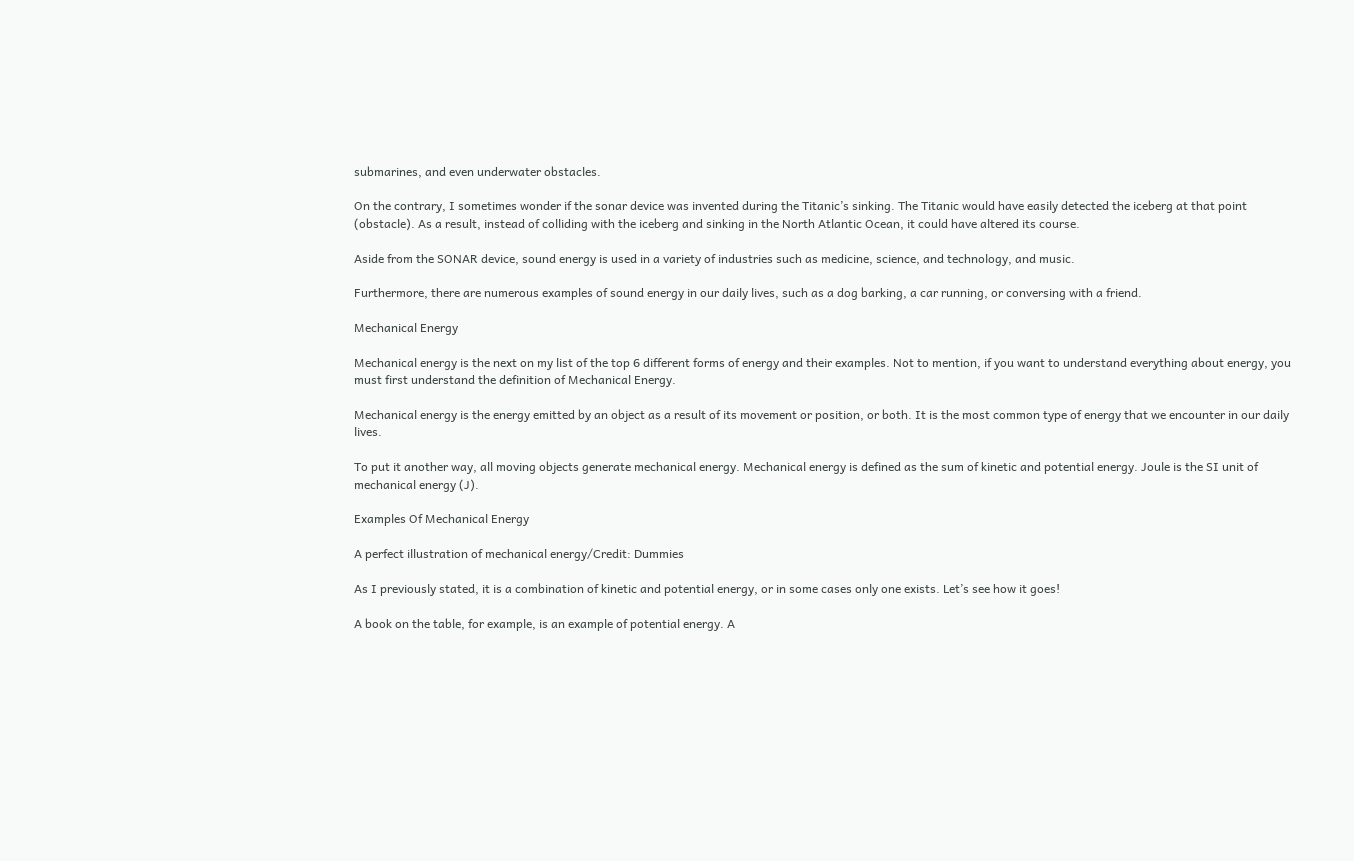submarines, and even underwater obstacles.

On the contrary, I sometimes wonder if the sonar device was invented during the Titanic’s sinking. The Titanic would have easily detected the iceberg at that point (obstacle). As a result, instead of colliding with the iceberg and sinking in the North Atlantic Ocean, it could have altered its course.

Aside from the SONAR device, sound energy is used in a variety of industries such as medicine, science, and technology, and music.

Furthermore, there are numerous examples of sound energy in our daily lives, such as a dog barking, a car running, or conversing with a friend.

Mechanical Energy

Mechanical energy is the next on my list of the top 6 different forms of energy and their examples. Not to mention, if you want to understand everything about energy, you must first understand the definition of Mechanical Energy.

Mechanical energy is the energy emitted by an object as a result of its movement or position, or both. It is the most common type of energy that we encounter in our daily lives.

To put it another way, all moving objects generate mechanical energy. Mechanical energy is defined as the sum of kinetic and potential energy. Joule is the SI unit of mechanical energy (J).

Examples Of Mechanical Energy

A perfect illustration of mechanical energy/Credit: Dummies

As I previously stated, it is a combination of kinetic and potential energy, or in some cases only one exists. Let’s see how it goes!

A book on the table, for example, is an example of potential energy. A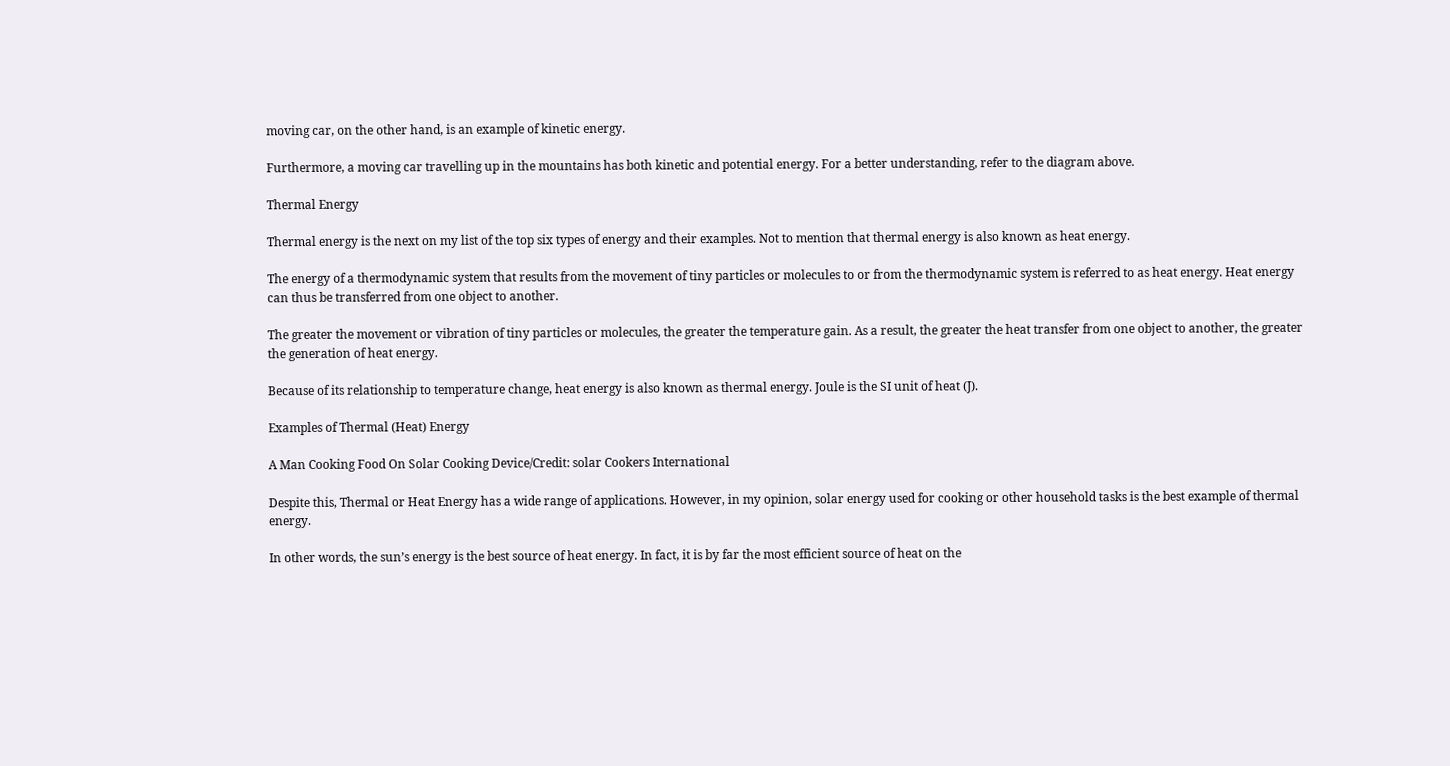moving car, on the other hand, is an example of kinetic energy.

Furthermore, a moving car travelling up in the mountains has both kinetic and potential energy. For a better understanding, refer to the diagram above.

Thermal Energy

Thermal energy is the next on my list of the top six types of energy and their examples. Not to mention that thermal energy is also known as heat energy.

The energy of a thermodynamic system that results from the movement of tiny particles or molecules to or from the thermodynamic system is referred to as heat energy. Heat energy can thus be transferred from one object to another.

The greater the movement or vibration of tiny particles or molecules, the greater the temperature gain. As a result, the greater the heat transfer from one object to another, the greater the generation of heat energy.

Because of its relationship to temperature change, heat energy is also known as thermal energy. Joule is the SI unit of heat (J).

Examples of Thermal (Heat) Energy

A Man Cooking Food On Solar Cooking Device/Credit: solar Cookers International

Despite this, Thermal or Heat Energy has a wide range of applications. However, in my opinion, solar energy used for cooking or other household tasks is the best example of thermal energy.

In other words, the sun’s energy is the best source of heat energy. In fact, it is by far the most efficient source of heat on the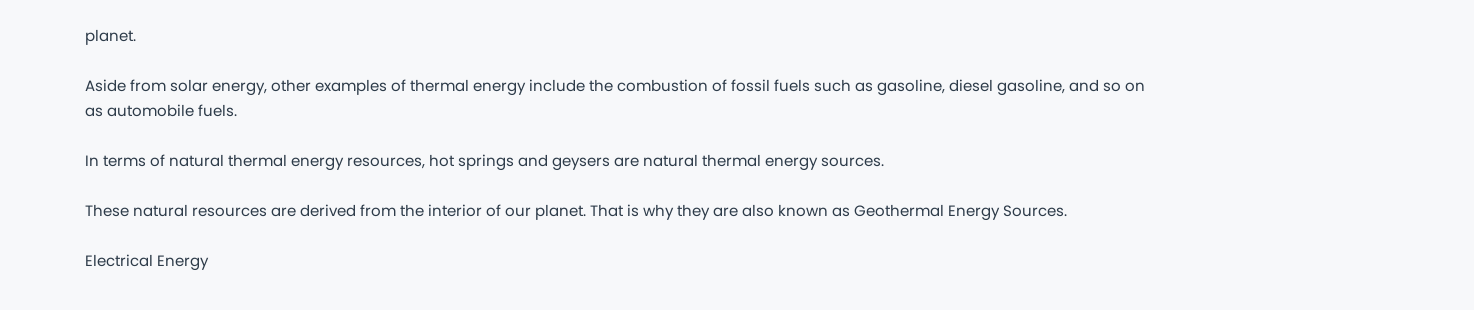planet.

Aside from solar energy, other examples of thermal energy include the combustion of fossil fuels such as gasoline, diesel gasoline, and so on as automobile fuels.

In terms of natural thermal energy resources, hot springs and geysers are natural thermal energy sources.

These natural resources are derived from the interior of our planet. That is why they are also known as Geothermal Energy Sources.

Electrical Energy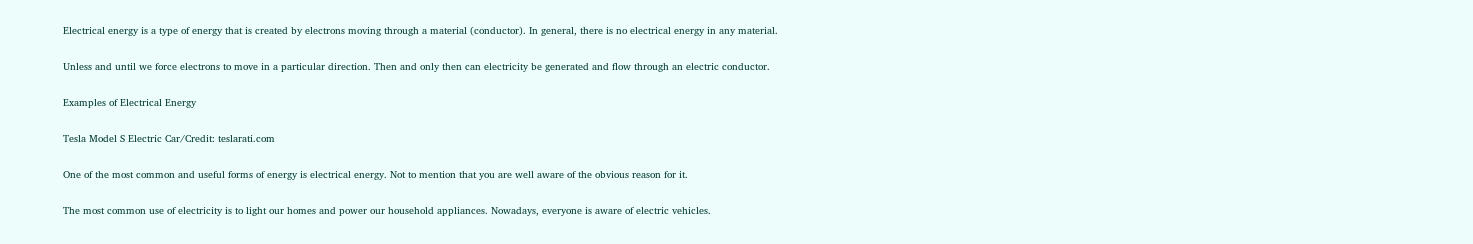Electrical energy is a type of energy that is created by electrons moving through a material (conductor). In general, there is no electrical energy in any material.

Unless and until we force electrons to move in a particular direction. Then and only then can electricity be generated and flow through an electric conductor.

Examples of Electrical Energy

Tesla Model S Electric Car/Credit: teslarati.com

One of the most common and useful forms of energy is electrical energy. Not to mention that you are well aware of the obvious reason for it.

The most common use of electricity is to light our homes and power our household appliances. Nowadays, everyone is aware of electric vehicles.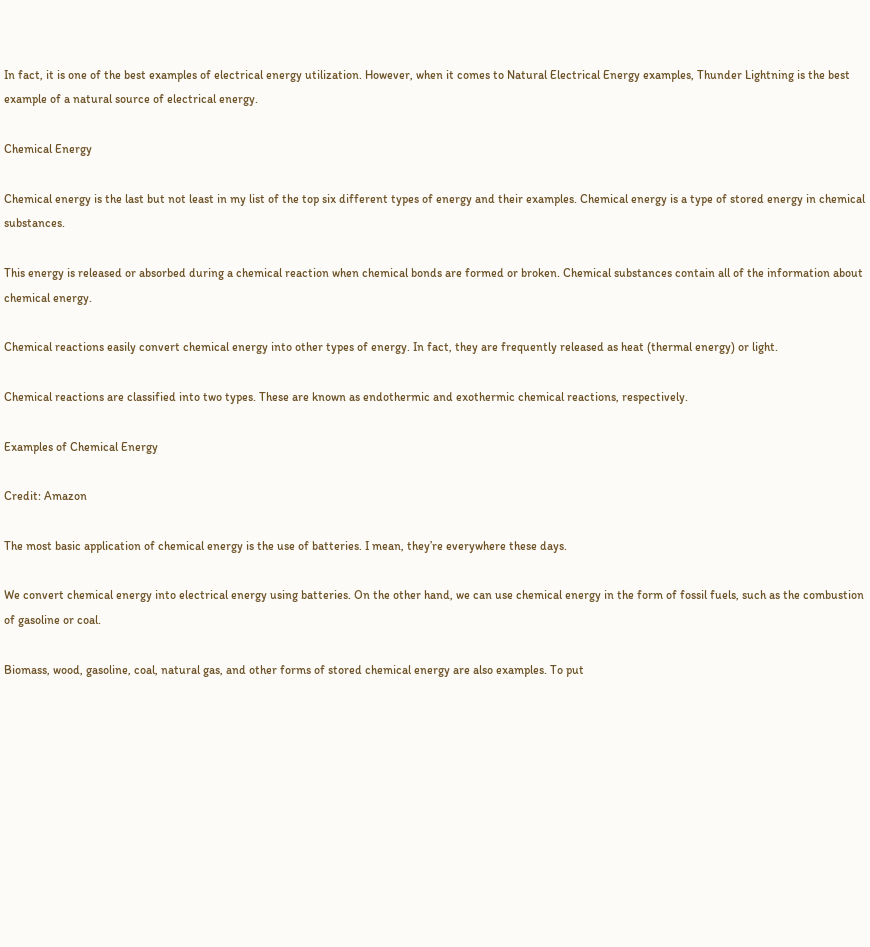In fact, it is one of the best examples of electrical energy utilization. However, when it comes to Natural Electrical Energy examples, Thunder Lightning is the best example of a natural source of electrical energy.

Chemical Energy

Chemical energy is the last but not least in my list of the top six different types of energy and their examples. Chemical energy is a type of stored energy in chemical substances.

This energy is released or absorbed during a chemical reaction when chemical bonds are formed or broken. Chemical substances contain all of the information about chemical energy.

Chemical reactions easily convert chemical energy into other types of energy. In fact, they are frequently released as heat (thermal energy) or light.

Chemical reactions are classified into two types. These are known as endothermic and exothermic chemical reactions, respectively.

Examples of Chemical Energy

Credit: Amazon

The most basic application of chemical energy is the use of batteries. I mean, they’re everywhere these days.

We convert chemical energy into electrical energy using batteries. On the other hand, we can use chemical energy in the form of fossil fuels, such as the combustion of gasoline or coal.

Biomass, wood, gasoline, coal, natural gas, and other forms of stored chemical energy are also examples. To put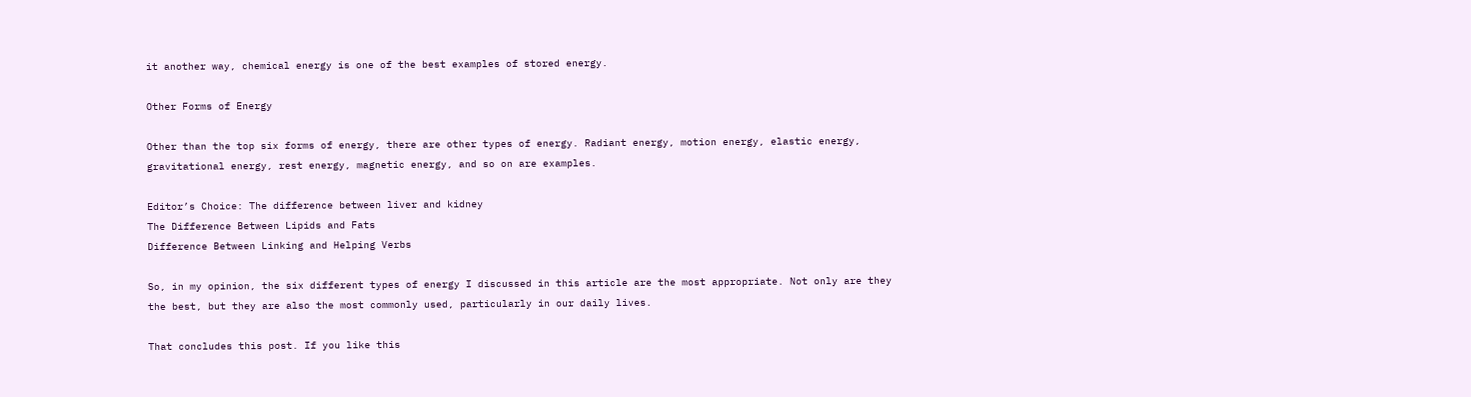it another way, chemical energy is one of the best examples of stored energy.

Other Forms of Energy

Other than the top six forms of energy, there are other types of energy. Radiant energy, motion energy, elastic energy, gravitational energy, rest energy, magnetic energy, and so on are examples.

Editor’s Choice: The difference between liver and kidney
The Difference Between Lipids and Fats
Difference Between Linking and Helping Verbs

So, in my opinion, the six different types of energy I discussed in this article are the most appropriate. Not only are they the best, but they are also the most commonly used, particularly in our daily lives.

That concludes this post. If you like this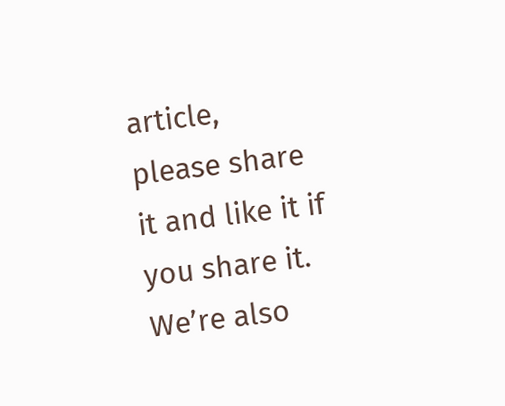article, please share it and like it if you share it. We’re also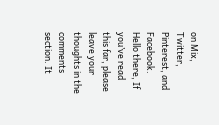on Mix, Twitter, Pinterest, and Facebook. Hello there, If you’ve read this far, please leave your thoughts in the comments section. It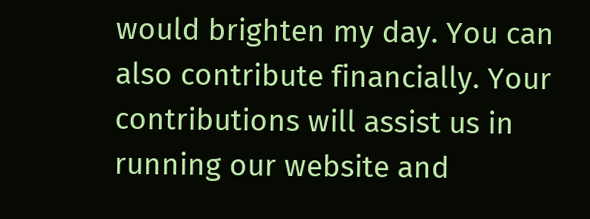would brighten my day. You can also contribute financially. Your contributions will assist us in running our website and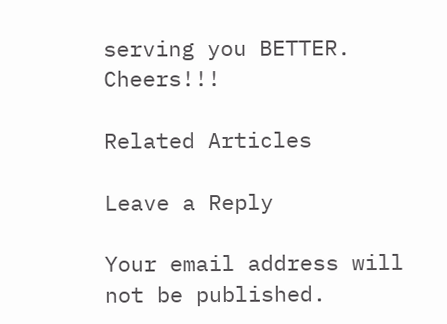serving you BETTER. Cheers!!!

Related Articles

Leave a Reply

Your email address will not be published.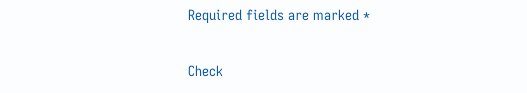Required fields are marked *

Check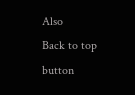Also
Back to top button